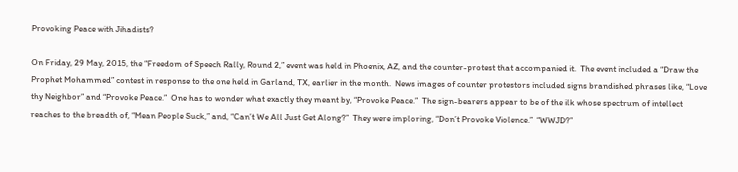Provoking Peace with Jihadists?

On Friday, 29 May, 2015, the “Freedom of Speech Rally, Round 2,” event was held in Phoenix, AZ, and the counter-protest that accompanied it.  The event included a “Draw the Prophet Mohammed” contest in response to the one held in Garland, TX, earlier in the month.  News images of counter protestors included signs brandished phrases like, “Love thy Neighbor” and “Provoke Peace.”  One has to wonder what exactly they meant by, “Provoke Peace.”  The sign-bearers appear to be of the ilk whose spectrum of intellect reaches to the breadth of, “Mean People Suck,” and, “Can’t We All Just Get Along?”  They were imploring, “Don’t Provoke Violence.”  “WWJD?”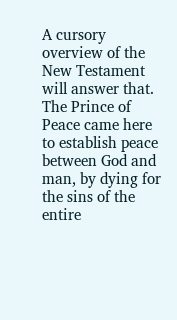A cursory overview of the New Testament will answer that.  The Prince of Peace came here to establish peace between God and man, by dying for the sins of the entire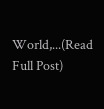World,...(Read Full Post)